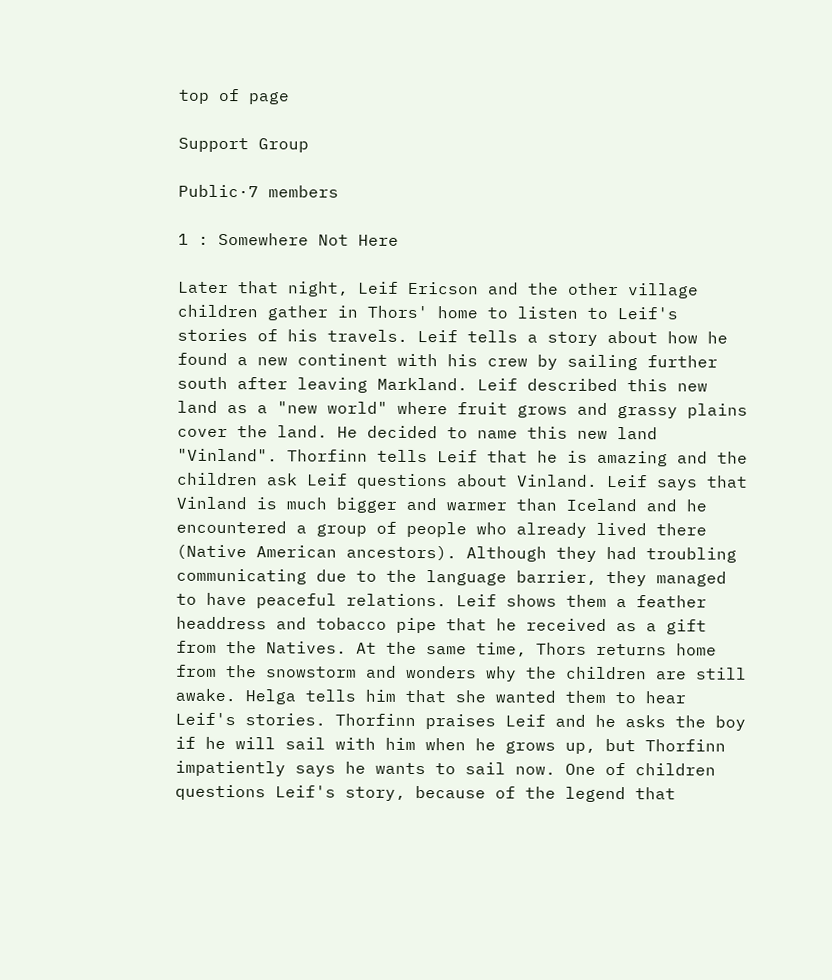top of page

Support Group

Public·7 members

1 : Somewhere Not Here

Later that night, Leif Ericson and the other village children gather in Thors' home to listen to Leif's stories of his travels. Leif tells a story about how he found a new continent with his crew by sailing further south after leaving Markland. Leif described this new land as a "new world" where fruit grows and grassy plains cover the land. He decided to name this new land "Vinland". Thorfinn tells Leif that he is amazing and the children ask Leif questions about Vinland. Leif says that Vinland is much bigger and warmer than Iceland and he encountered a group of people who already lived there (Native American ancestors). Although they had troubling communicating due to the language barrier, they managed to have peaceful relations. Leif shows them a feather headdress and tobacco pipe that he received as a gift from the Natives. At the same time, Thors returns home from the snowstorm and wonders why the children are still awake. Helga tells him that she wanted them to hear Leif's stories. Thorfinn praises Leif and he asks the boy if he will sail with him when he grows up, but Thorfinn impatiently says he wants to sail now. One of children questions Leif's story, because of the legend that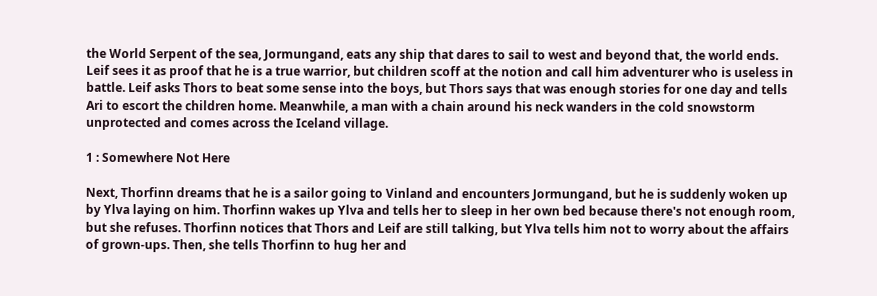the World Serpent of the sea, Jormungand, eats any ship that dares to sail to west and beyond that, the world ends. Leif sees it as proof that he is a true warrior, but children scoff at the notion and call him adventurer who is useless in battle. Leif asks Thors to beat some sense into the boys, but Thors says that was enough stories for one day and tells Ari to escort the children home. Meanwhile, a man with a chain around his neck wanders in the cold snowstorm unprotected and comes across the Iceland village.

1 : Somewhere Not Here

Next, Thorfinn dreams that he is a sailor going to Vinland and encounters Jormungand, but he is suddenly woken up by Ylva laying on him. Thorfinn wakes up Ylva and tells her to sleep in her own bed because there's not enough room, but she refuses. Thorfinn notices that Thors and Leif are still talking, but Ylva tells him not to worry about the affairs of grown-ups. Then, she tells Thorfinn to hug her and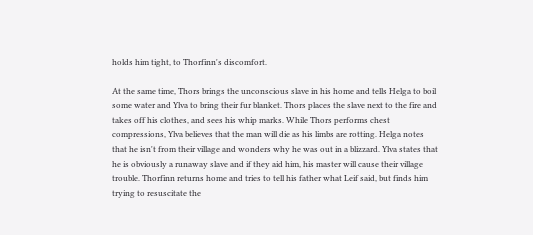holds him tight, to Thorfinn's discomfort.

At the same time, Thors brings the unconscious slave in his home and tells Helga to boil some water and Ylva to bring their fur blanket. Thors places the slave next to the fire and takes off his clothes, and sees his whip marks. While Thors performs chest compressions, Ylva believes that the man will die as his limbs are rotting. Helga notes that he isn't from their village and wonders why he was out in a blizzard. Ylva states that he is obviously a runaway slave and if they aid him, his master will cause their village trouble. Thorfinn returns home and tries to tell his father what Leif said, but finds him trying to resuscitate the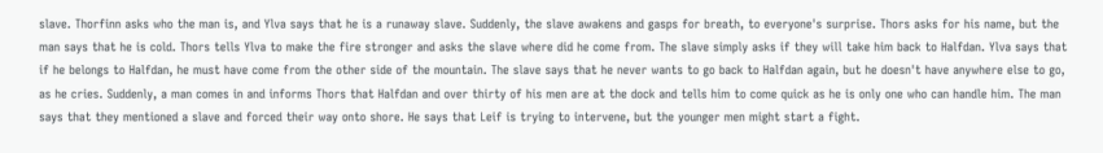slave. Thorfinn asks who the man is, and Ylva says that he is a runaway slave. Suddenly, the slave awakens and gasps for breath, to everyone's surprise. Thors asks for his name, but the man says that he is cold. Thors tells Ylva to make the fire stronger and asks the slave where did he come from. The slave simply asks if they will take him back to Halfdan. Ylva says that if he belongs to Halfdan, he must have come from the other side of the mountain. The slave says that he never wants to go back to Halfdan again, but he doesn't have anywhere else to go, as he cries. Suddenly, a man comes in and informs Thors that Halfdan and over thirty of his men are at the dock and tells him to come quick as he is only one who can handle him. The man says that they mentioned a slave and forced their way onto shore. He says that Leif is trying to intervene, but the younger men might start a fight.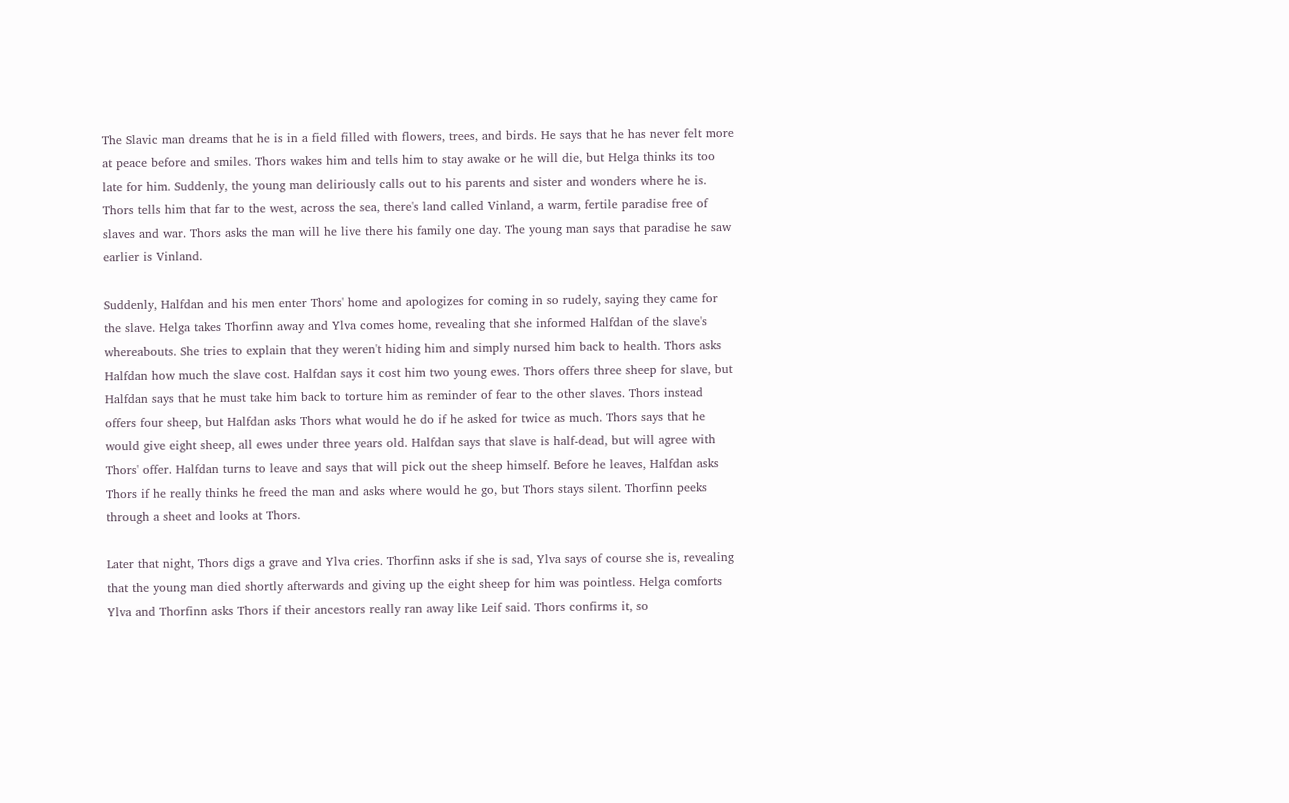The Slavic man dreams that he is in a field filled with flowers, trees, and birds. He says that he has never felt more at peace before and smiles. Thors wakes him and tells him to stay awake or he will die, but Helga thinks its too late for him. Suddenly, the young man deliriously calls out to his parents and sister and wonders where he is. Thors tells him that far to the west, across the sea, there's land called Vinland, a warm, fertile paradise free of slaves and war. Thors asks the man will he live there his family one day. The young man says that paradise he saw earlier is Vinland.

Suddenly, Halfdan and his men enter Thors' home and apologizes for coming in so rudely, saying they came for the slave. Helga takes Thorfinn away and Ylva comes home, revealing that she informed Halfdan of the slave's whereabouts. She tries to explain that they weren't hiding him and simply nursed him back to health. Thors asks Halfdan how much the slave cost. Halfdan says it cost him two young ewes. Thors offers three sheep for slave, but Halfdan says that he must take him back to torture him as reminder of fear to the other slaves. Thors instead offers four sheep, but Halfdan asks Thors what would he do if he asked for twice as much. Thors says that he would give eight sheep, all ewes under three years old. Halfdan says that slave is half-dead, but will agree with Thors' offer. Halfdan turns to leave and says that will pick out the sheep himself. Before he leaves, Halfdan asks Thors if he really thinks he freed the man and asks where would he go, but Thors stays silent. Thorfinn peeks through a sheet and looks at Thors.

Later that night, Thors digs a grave and Ylva cries. Thorfinn asks if she is sad, Ylva says of course she is, revealing that the young man died shortly afterwards and giving up the eight sheep for him was pointless. Helga comforts Ylva and Thorfinn asks Thors if their ancestors really ran away like Leif said. Thors confirms it, so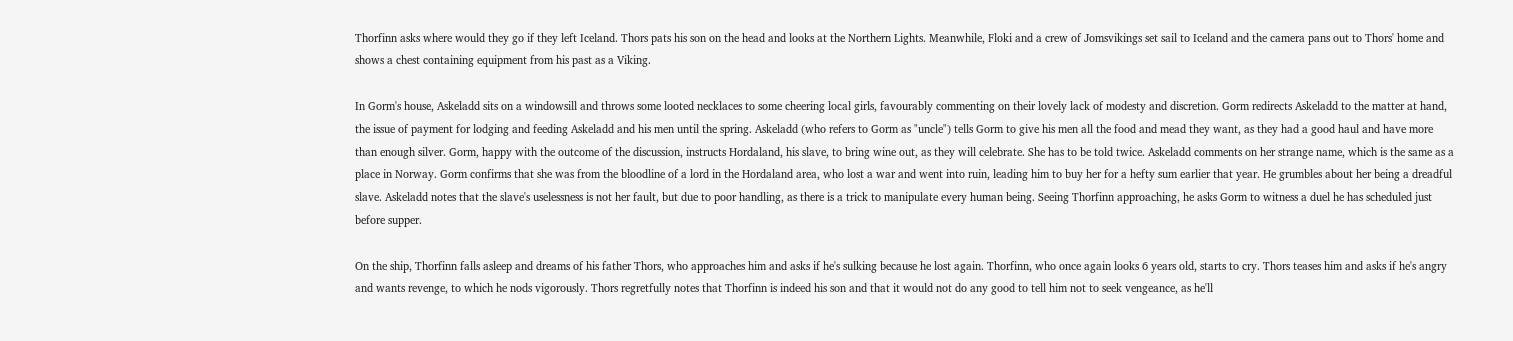Thorfinn asks where would they go if they left Iceland. Thors pats his son on the head and looks at the Northern Lights. Meanwhile, Floki and a crew of Jomsvikings set sail to Iceland and the camera pans out to Thors' home and shows a chest containing equipment from his past as a Viking.

In Gorm's house, Askeladd sits on a windowsill and throws some looted necklaces to some cheering local girls, favourably commenting on their lovely lack of modesty and discretion. Gorm redirects Askeladd to the matter at hand, the issue of payment for lodging and feeding Askeladd and his men until the spring. Askeladd (who refers to Gorm as "uncle") tells Gorm to give his men all the food and mead they want, as they had a good haul and have more than enough silver. Gorm, happy with the outcome of the discussion, instructs Hordaland, his slave, to bring wine out, as they will celebrate. She has to be told twice. Askeladd comments on her strange name, which is the same as a place in Norway. Gorm confirms that she was from the bloodline of a lord in the Hordaland area, who lost a war and went into ruin, leading him to buy her for a hefty sum earlier that year. He grumbles about her being a dreadful slave. Askeladd notes that the slave's uselessness is not her fault, but due to poor handling, as there is a trick to manipulate every human being. Seeing Thorfinn approaching, he asks Gorm to witness a duel he has scheduled just before supper.

On the ship, Thorfinn falls asleep and dreams of his father Thors, who approaches him and asks if he's sulking because he lost again. Thorfinn, who once again looks 6 years old, starts to cry. Thors teases him and asks if he's angry and wants revenge, to which he nods vigorously. Thors regretfully notes that Thorfinn is indeed his son and that it would not do any good to tell him not to seek vengeance, as he'll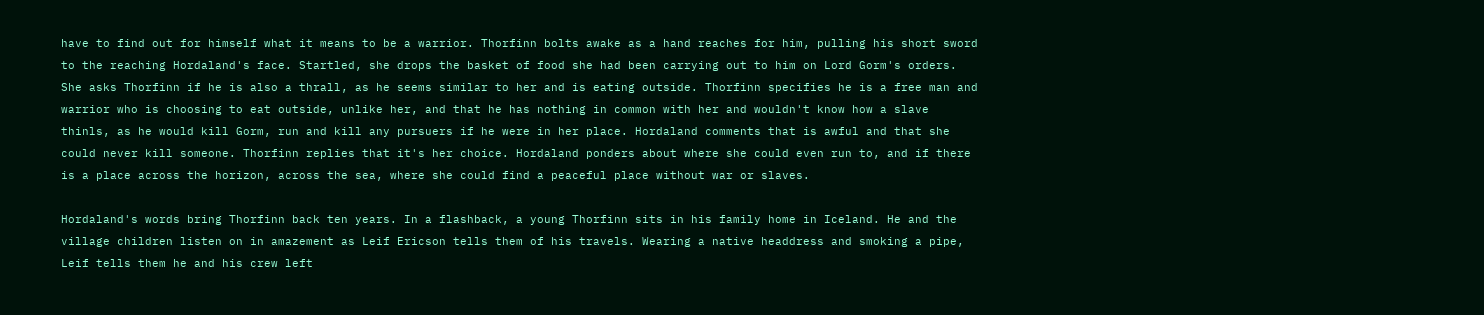have to find out for himself what it means to be a warrior. Thorfinn bolts awake as a hand reaches for him, pulling his short sword to the reaching Hordaland's face. Startled, she drops the basket of food she had been carrying out to him on Lord Gorm's orders. She asks Thorfinn if he is also a thrall, as he seems similar to her and is eating outside. Thorfinn specifies he is a free man and warrior who is choosing to eat outside, unlike her, and that he has nothing in common with her and wouldn't know how a slave thinls, as he would kill Gorm, run and kill any pursuers if he were in her place. Hordaland comments that is awful and that she could never kill someone. Thorfinn replies that it's her choice. Hordaland ponders about where she could even run to, and if there is a place across the horizon, across the sea, where she could find a peaceful place without war or slaves.

Hordaland's words bring Thorfinn back ten years. In a flashback, a young Thorfinn sits in his family home in Iceland. He and the village children listen on in amazement as Leif Ericson tells them of his travels. Wearing a native headdress and smoking a pipe, Leif tells them he and his crew left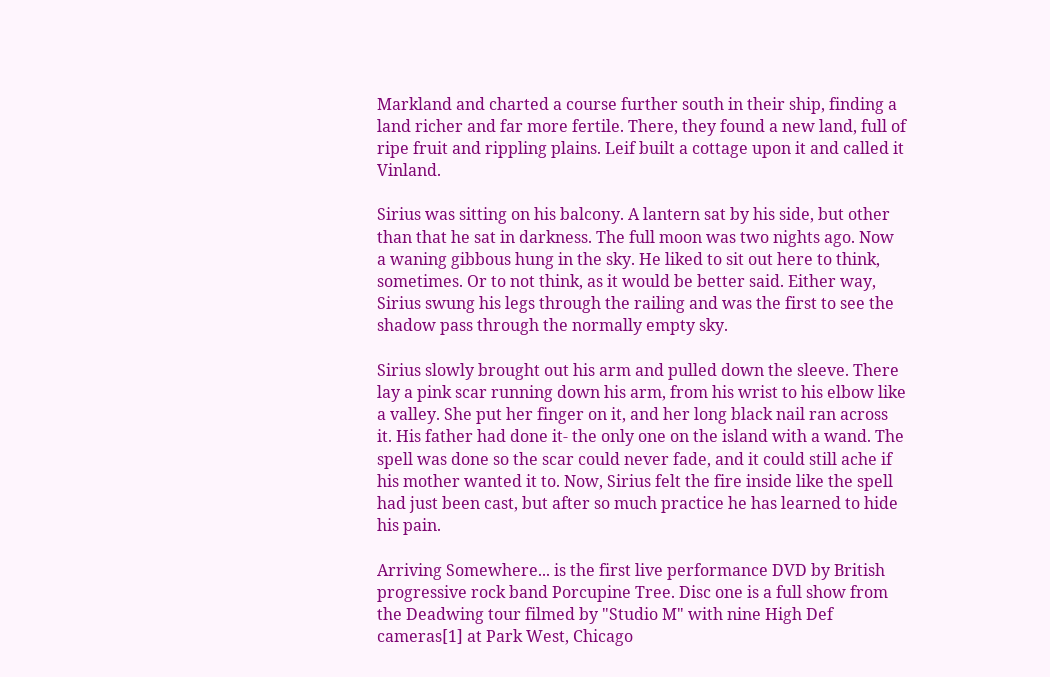Markland and charted a course further south in their ship, finding a land richer and far more fertile. There, they found a new land, full of ripe fruit and rippling plains. Leif built a cottage upon it and called it Vinland.

Sirius was sitting on his balcony. A lantern sat by his side, but other than that he sat in darkness. The full moon was two nights ago. Now a waning gibbous hung in the sky. He liked to sit out here to think, sometimes. Or to not think, as it would be better said. Either way, Sirius swung his legs through the railing and was the first to see the shadow pass through the normally empty sky.

Sirius slowly brought out his arm and pulled down the sleeve. There lay a pink scar running down his arm, from his wrist to his elbow like a valley. She put her finger on it, and her long black nail ran across it. His father had done it- the only one on the island with a wand. The spell was done so the scar could never fade, and it could still ache if his mother wanted it to. Now, Sirius felt the fire inside like the spell had just been cast, but after so much practice he has learned to hide his pain.

Arriving Somewhere... is the first live performance DVD by British progressive rock band Porcupine Tree. Disc one is a full show from the Deadwing tour filmed by "Studio M" with nine High Def cameras[1] at Park West, Chicago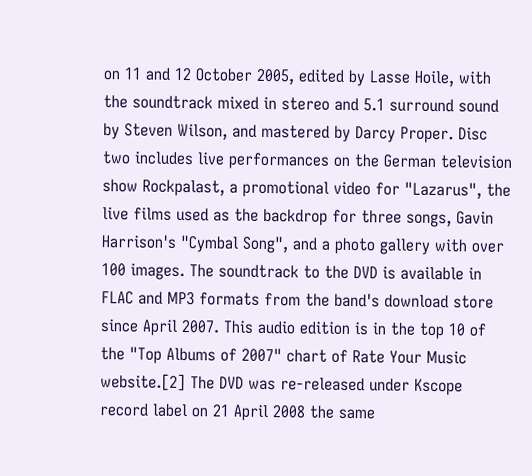on 11 and 12 October 2005, edited by Lasse Hoile, with the soundtrack mixed in stereo and 5.1 surround sound by Steven Wilson, and mastered by Darcy Proper. Disc two includes live performances on the German television show Rockpalast, a promotional video for "Lazarus", the live films used as the backdrop for three songs, Gavin Harrison's "Cymbal Song", and a photo gallery with over 100 images. The soundtrack to the DVD is available in FLAC and MP3 formats from the band's download store since April 2007. This audio edition is in the top 10 of the "Top Albums of 2007" chart of Rate Your Music website.[2] The DVD was re-released under Kscope record label on 21 April 2008 the same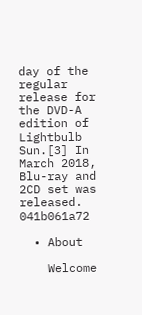day of the regular release for the DVD-A edition of Lightbulb Sun.[3] In March 2018, Blu-ray and 2CD set was released. 041b061a72

  • About

    Welcome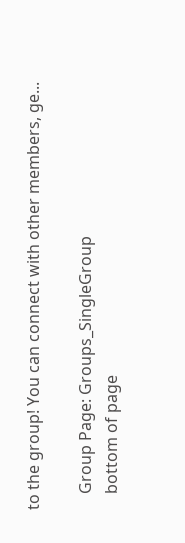to the group! You can connect with other members, ge...

    Group Page: Groups_SingleGroup
    bottom of page